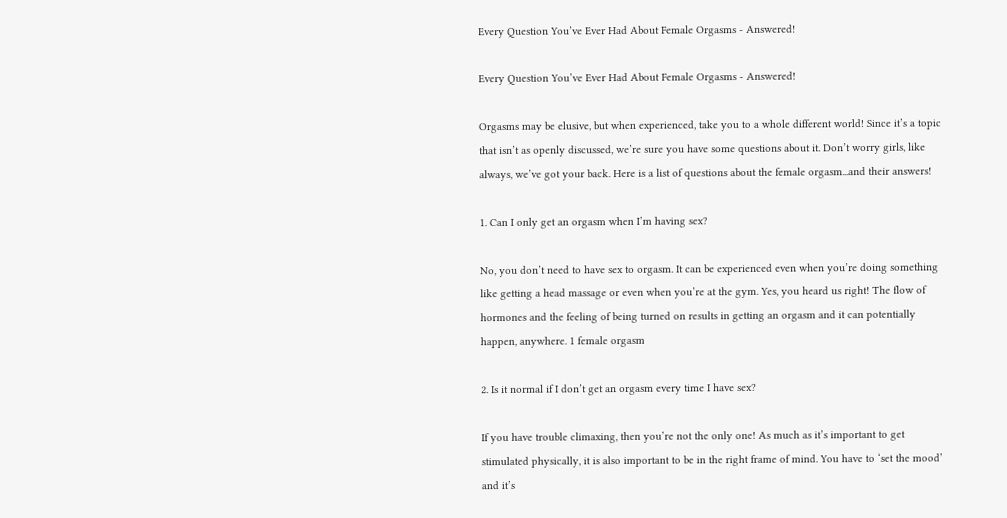Every Question You’ve Ever Had About Female Orgasms - Answered!

Every Question You’ve Ever Had About Female Orgasms - Answered!

Orgasms may be elusive, but when experienced, take you to a whole different world! Since it’s a topic that isn’t as openly discussed, we’re sure you have some questions about it. Don’t worry girls, like always, we’ve got your back. Here is a list of questions about the female orgasm...and their answers!

1. Can I only get an orgasm when I’m having sex?

No, you don’t need to have sex to orgasm. It can be experienced even when you’re doing something like getting a head massage or even when you’re at the gym. Yes, you heard us right! The flow of hormones and the feeling of being turned on results in getting an orgasm and it can potentially happen, anywhere. 1 female orgasm

2. Is it normal if I don’t get an orgasm every time I have sex?

If you have trouble climaxing, then you’re not the only one! As much as it’s important to get stimulated physically, it is also important to be in the right frame of mind. You have to ‘set the mood’ and it’s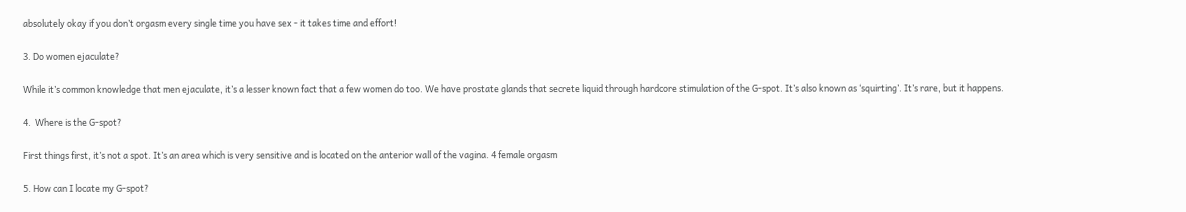absolutely okay if you don’t orgasm every single time you have sex - it takes time and effort!

3. Do women ejaculate?

While it’s common knowledge that men ejaculate, it’s a lesser known fact that a few women do too. We have prostate glands that secrete liquid through hardcore stimulation of the G-spot. It’s also known as ‘squirting’. It’s rare, but it happens.

4.  Where is the G-spot?

First things first, it’s not a spot. It’s an area which is very sensitive and is located on the anterior wall of the vagina. 4 female orgasm

5. How can I locate my G-spot?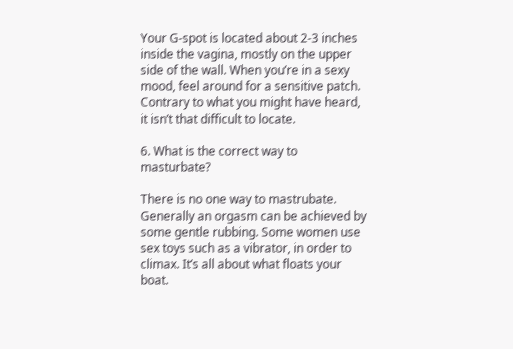Your G-spot is located about 2-3 inches inside the vagina, mostly on the upper side of the wall. When you’re in a sexy mood, feel around for a sensitive patch. Contrary to what you might have heard, it isn’t that difficult to locate.

6. What is the correct way to masturbate?

There is no one way to mastrubate. Generally an orgasm can be achieved by some gentle rubbing. Some women use sex toys such as a vibrator, in order to climax. It’s all about what floats your boat.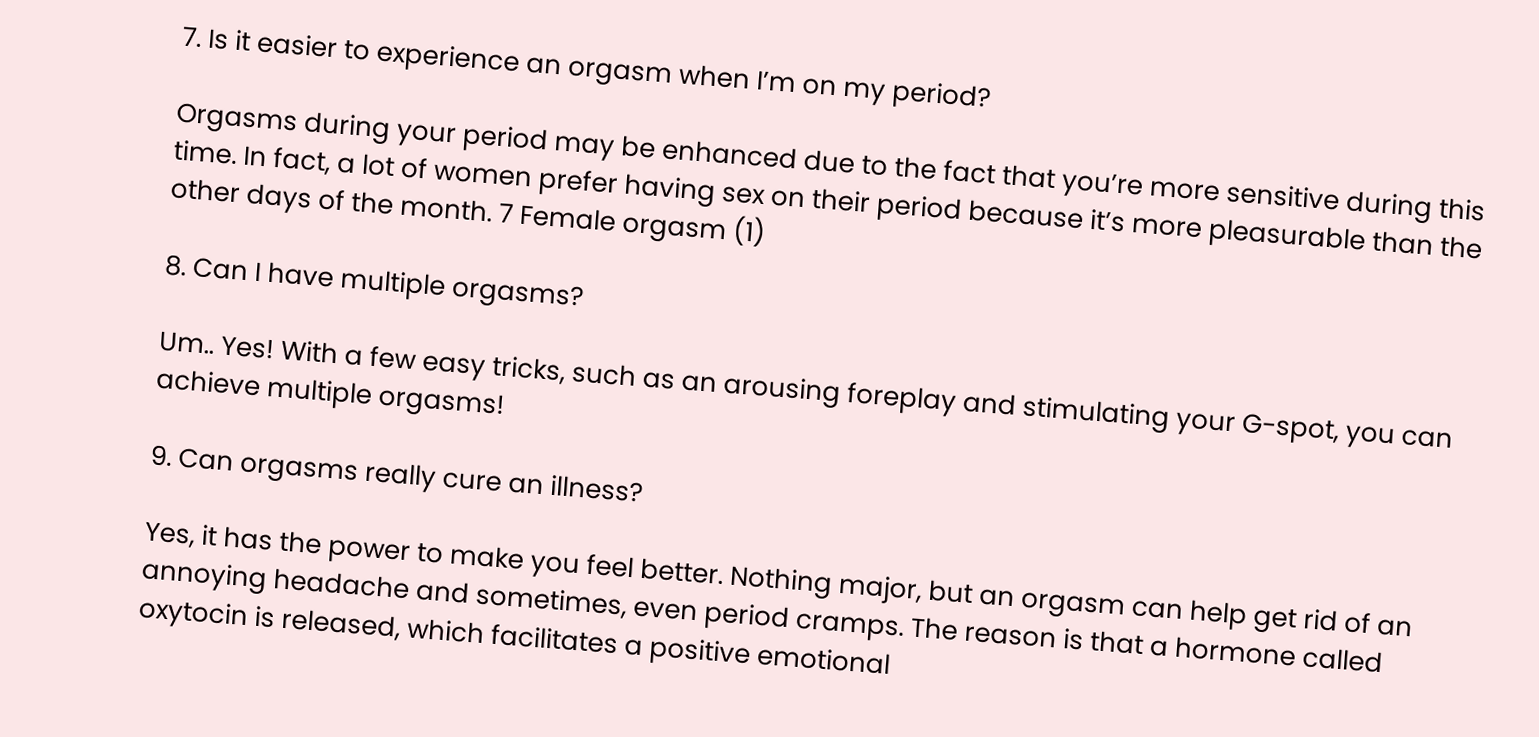7. Is it easier to experience an orgasm when I’m on my period?

Orgasms during your period may be enhanced due to the fact that you’re more sensitive during this time. In fact, a lot of women prefer having sex on their period because it’s more pleasurable than the other days of the month. 7 Female orgasm (1)

8. Can I have multiple orgasms?

Um.. Yes! With a few easy tricks, such as an arousing foreplay and stimulating your G-spot, you can achieve multiple orgasms!

9. Can orgasms really cure an illness?

Yes, it has the power to make you feel better. Nothing major, but an orgasm can help get rid of an annoying headache and sometimes, even period cramps. The reason is that a hormone called oxytocin is released, which facilitates a positive emotional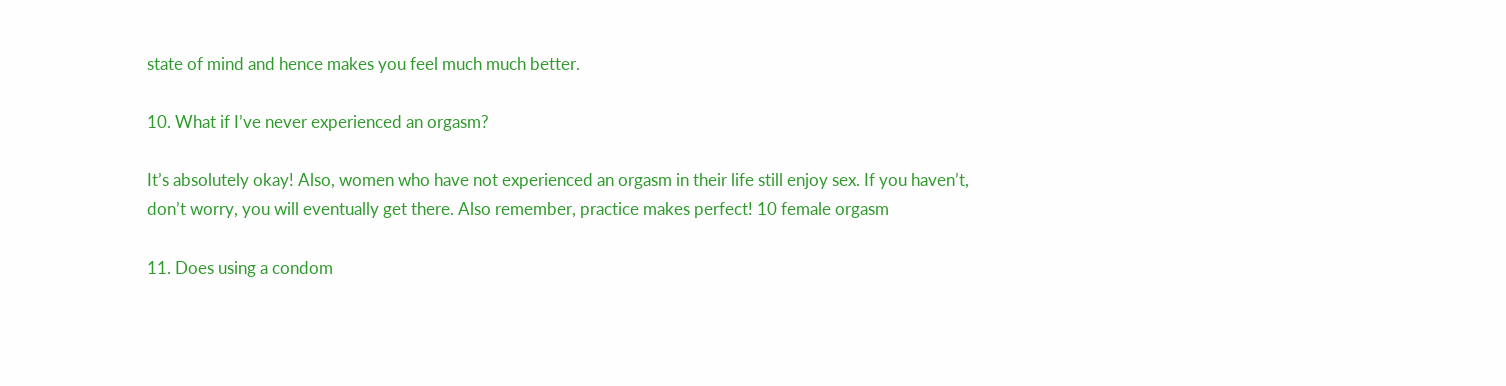state of mind and hence makes you feel much much better.

10. What if I’ve never experienced an orgasm?

It’s absolutely okay! Also, women who have not experienced an orgasm in their life still enjoy sex. If you haven’t, don’t worry, you will eventually get there. Also remember, practice makes perfect! 10 female orgasm

11. Does using a condom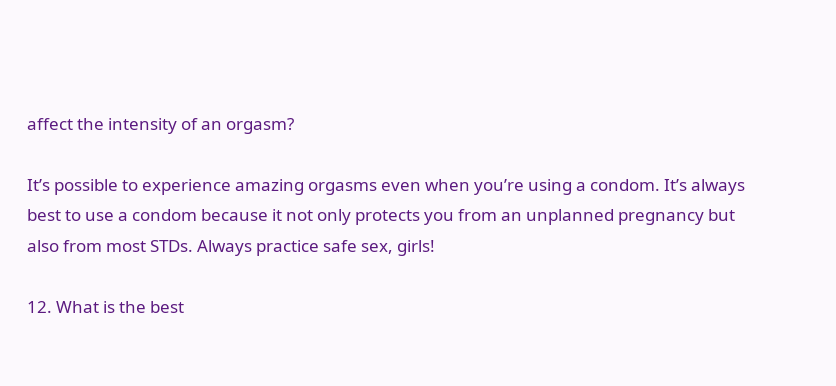affect the intensity of an orgasm?

It’s possible to experience amazing orgasms even when you’re using a condom. It’s always best to use a condom because it not only protects you from an unplanned pregnancy but also from most STDs. Always practice safe sex, girls!

12. What is the best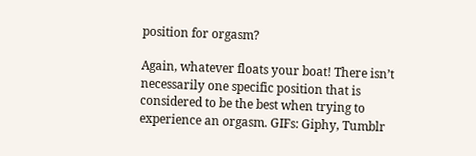position for orgasm?

Again, whatever floats your boat! There isn’t necessarily one specific position that is considered to be the best when trying to experience an orgasm. GIFs: Giphy, Tumblr